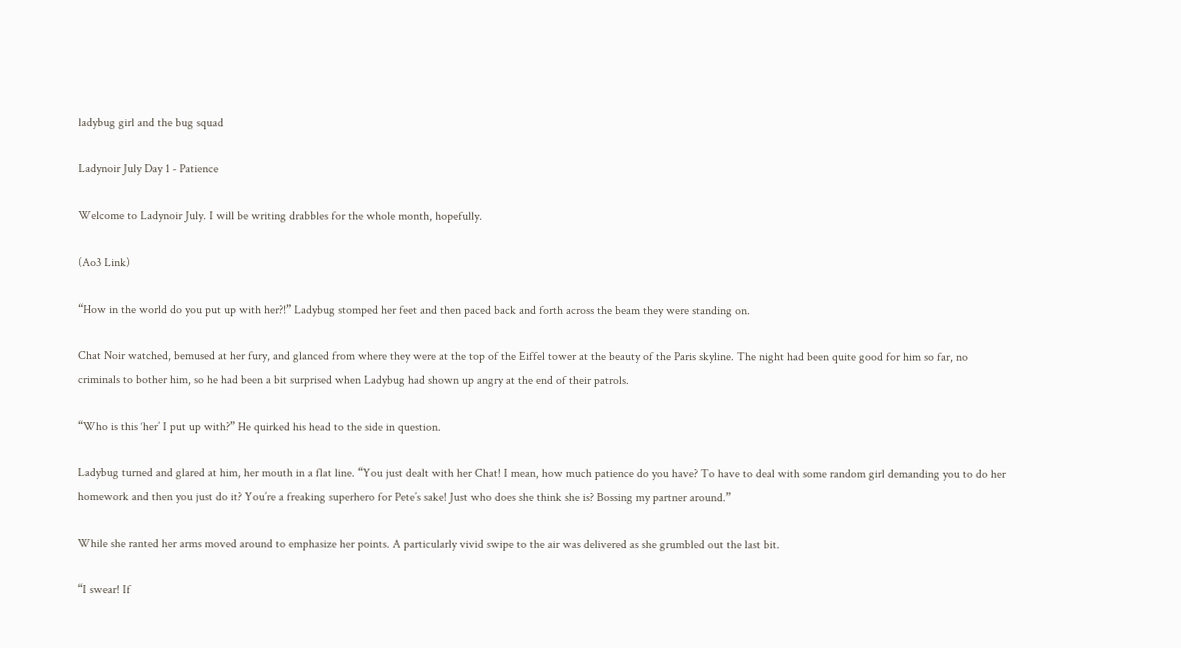ladybug girl and the bug squad

Ladynoir July Day 1 - Patience

Welcome to Ladynoir July. I will be writing drabbles for the whole month, hopefully.

(Ao3 Link)

“How in the world do you put up with her?!” Ladybug stomped her feet and then paced back and forth across the beam they were standing on.

Chat Noir watched, bemused at her fury, and glanced from where they were at the top of the Eiffel tower at the beauty of the Paris skyline. The night had been quite good for him so far, no criminals to bother him, so he had been a bit surprised when Ladybug had shown up angry at the end of their patrols.

“Who is this ‘her’ I put up with?” He quirked his head to the side in question.

Ladybug turned and glared at him, her mouth in a flat line. “You just dealt with her Chat! I mean, how much patience do you have? To have to deal with some random girl demanding you to do her homework and then you just do it? You’re a freaking superhero for Pete’s sake! Just who does she think she is? Bossing my partner around.”

While she ranted her arms moved around to emphasize her points. A particularly vivid swipe to the air was delivered as she grumbled out the last bit.

“I swear! If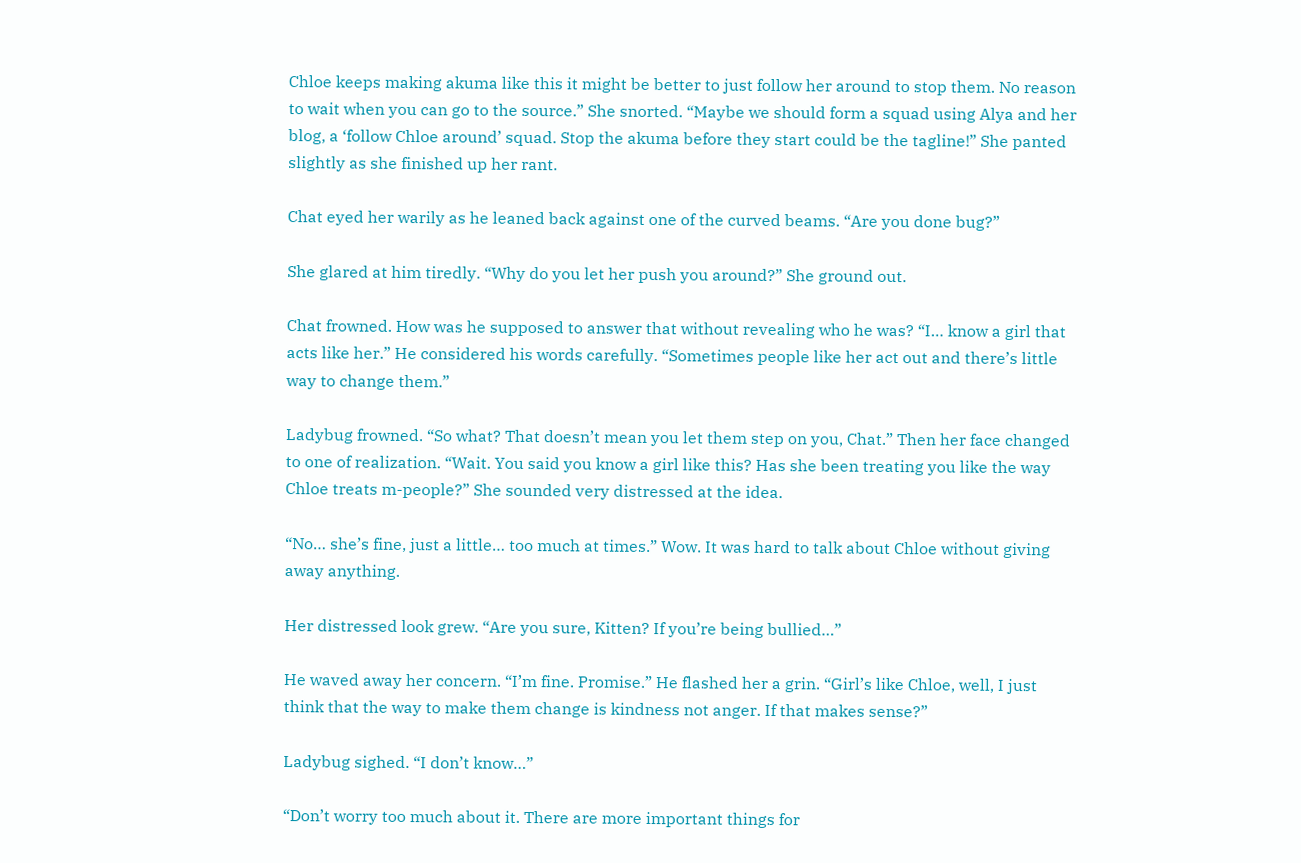Chloe keeps making akuma like this it might be better to just follow her around to stop them. No reason to wait when you can go to the source.” She snorted. “Maybe we should form a squad using Alya and her blog, a ‘follow Chloe around’ squad. Stop the akuma before they start could be the tagline!” She panted slightly as she finished up her rant.

Chat eyed her warily as he leaned back against one of the curved beams. “Are you done bug?”

She glared at him tiredly. “Why do you let her push you around?” She ground out.

Chat frowned. How was he supposed to answer that without revealing who he was? “I… know a girl that acts like her.” He considered his words carefully. “Sometimes people like her act out and there’s little way to change them.”

Ladybug frowned. “So what? That doesn’t mean you let them step on you, Chat.” Then her face changed to one of realization. “Wait. You said you know a girl like this? Has she been treating you like the way Chloe treats m-people?” She sounded very distressed at the idea.

“No… she’s fine, just a little… too much at times.” Wow. It was hard to talk about Chloe without giving away anything.

Her distressed look grew. “Are you sure, Kitten? If you’re being bullied…”

He waved away her concern. “I’m fine. Promise.” He flashed her a grin. “Girl’s like Chloe, well, I just think that the way to make them change is kindness not anger. If that makes sense?”

Ladybug sighed. “I don’t know…”

“Don’t worry too much about it. There are more important things for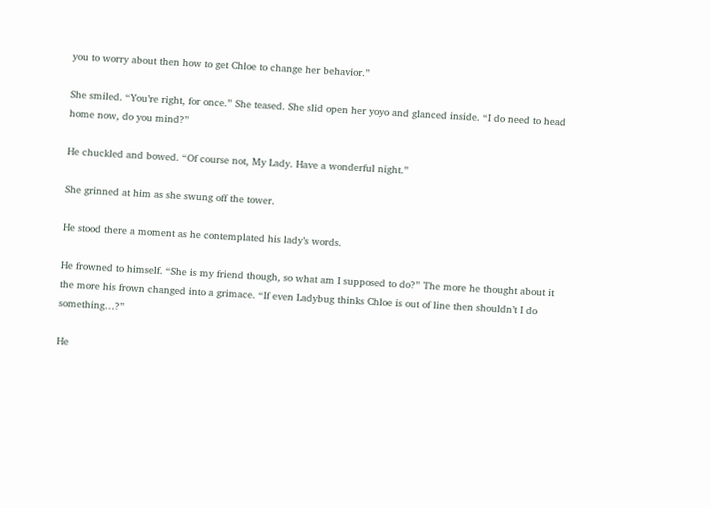you to worry about then how to get Chloe to change her behavior.”

She smiled. “You’re right, for once.” She teased. She slid open her yoyo and glanced inside. “I do need to head home now, do you mind?”

He chuckled and bowed. “Of course not, My Lady. Have a wonderful night.”

She grinned at him as she swung off the tower.

He stood there a moment as he contemplated his lady’s words.

He frowned to himself. “She is my friend though, so what am I supposed to do?” The more he thought about it the more his frown changed into a grimace. “If even Ladybug thinks Chloe is out of line then shouldn’t I do something…?”

He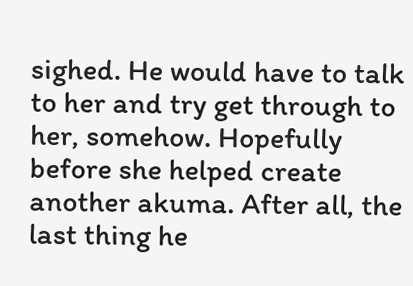sighed. He would have to talk to her and try get through to her, somehow. Hopefully before she helped create another akuma. After all, the last thing he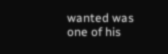wanted was one of his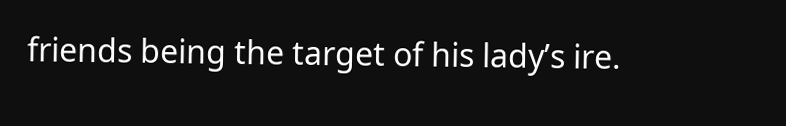friends being the target of his lady’s ire.